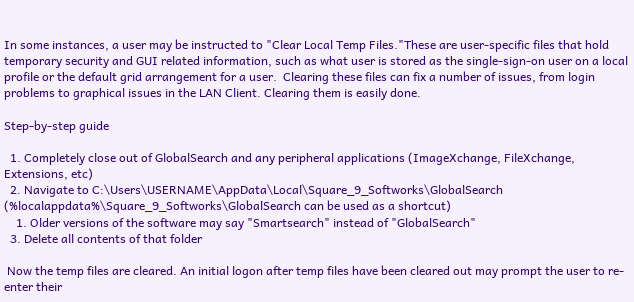In some instances, a user may be instructed to "Clear Local Temp Files."These are user-specific files that hold temporary security and GUI related information, such as what user is stored as the single-sign-on user on a local profile or the default grid arrangement for a user.  Clearing these files can fix a number of issues, from login problems to graphical issues in the LAN Client. Clearing them is easily done.

Step-by-step guide

  1. Completely close out of GlobalSearch and any peripheral applications (ImageXchange, FileXchange, Extensions, etc)
  2. Navigate to C:\Users\USERNAME\AppData\Local\Square_9_Softworks\GlobalSearch (%localappdata%\Square_9_Softworks\GlobalSearch can be used as a shortcut)
    1. Older versions of the software may say "Smartsearch" instead of "GlobalSearch"
  3. Delete all contents of that folder

 Now the temp files are cleared. An initial logon after temp files have been cleared out may prompt the user to re-enter their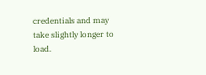credentials and may take slightly longer to load.